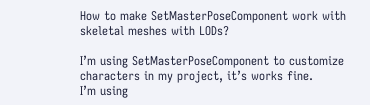How to make SetMasterPoseComponent work with skeletal meshes with LODs?

I’m using SetMasterPoseComponent to customize characters in my project, it’s works fine.
I’m using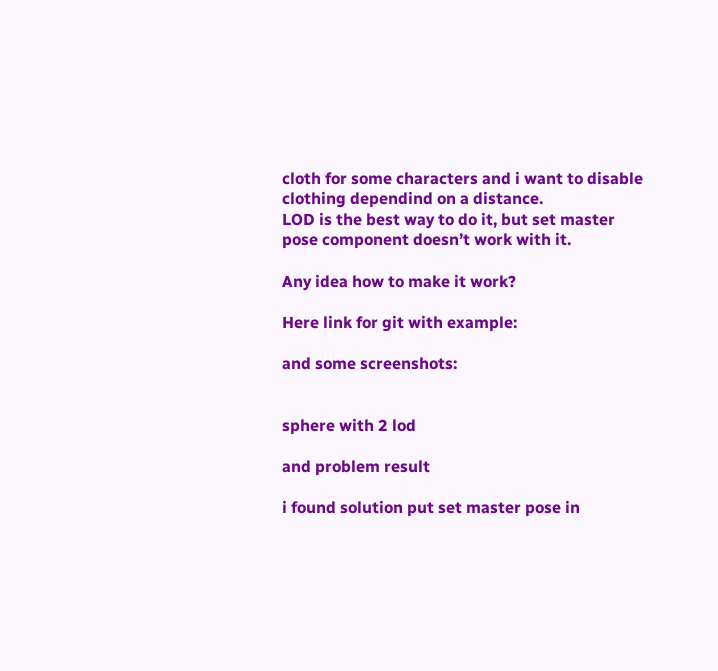cloth for some characters and i want to disable clothing dependind on a distance.
LOD is the best way to do it, but set master pose component doesn’t work with it.

Any idea how to make it work?

Here link for git with example:

and some screenshots:


sphere with 2 lod

and problem result

i found solution put set master pose in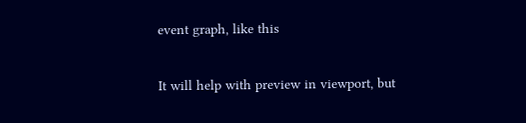event graph, like this

It will help with preview in viewport, but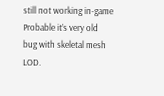still not working in-game
Probable it’s very old bug with skeletal mesh LOD.